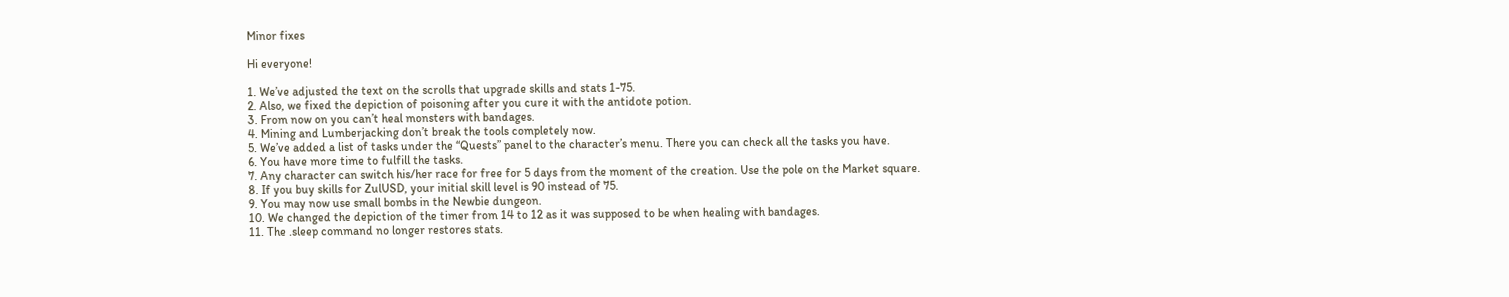Minor fixes

Hi everyone!

1. We’ve adjusted the text on the scrolls that upgrade skills and stats 1-75.
2. Also, we fixed the depiction of poisoning after you cure it with the antidote potion.
3. From now on you can’t heal monsters with bandages.
4. Mining and Lumberjacking don’t break the tools completely now.
5. We’ve added a list of tasks under the “Quests” panel to the character’s menu. There you can check all the tasks you have.
6. You have more time to fulfill the tasks.
7. Any character can switch his/her race for free for 5 days from the moment of the creation. Use the pole on the Market square.
8. If you buy skills for ZulUSD, your initial skill level is 90 instead of 75.
9. You may now use small bombs in the Newbie dungeon.
10. We changed the depiction of the timer from 14 to 12 as it was supposed to be when healing with bandages.
11. The .sleep command no longer restores stats.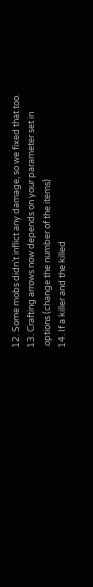12. Some mobs didn’t inflict any damage, so we fixed that too.
13. Crafting arrows now depends on your parameter set in .options (change the number of the items)
14. If a killer and the killed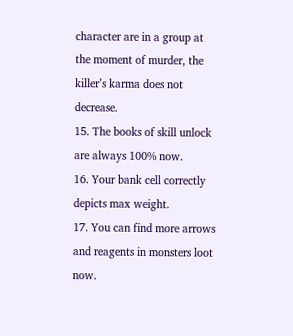character are in a group at the moment of murder, the killer’s karma does not decrease.
15. The books of skill unlock are always 100% now.
16. Your bank cell correctly depicts max weight.
17. You can find more arrows and reagents in monsters loot now.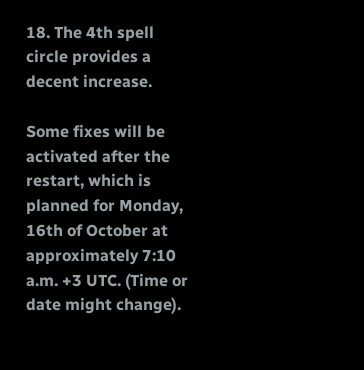18. The 4th spell circle provides a decent increase.

Some fixes will be activated after the restart, which is planned for Monday, 16th of October at approximately 7:10 a.m. +3 UTC. (Time or date might change).